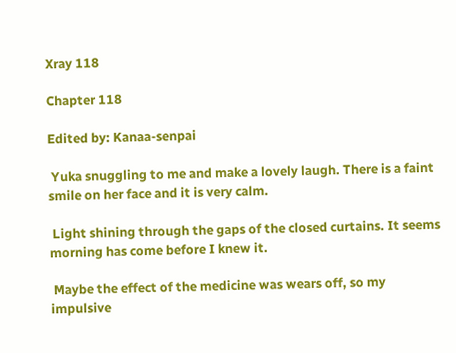Xray 118

Chapter 118

Edited by: Kanaa-senpai

 Yuka snuggling to me and make a lovely laugh. There is a faint smile on her face and it is very calm.

 Light shining through the gaps of the closed curtains. It seems morning has come before I knew it.

 Maybe the effect of the medicine was wears off, so my impulsive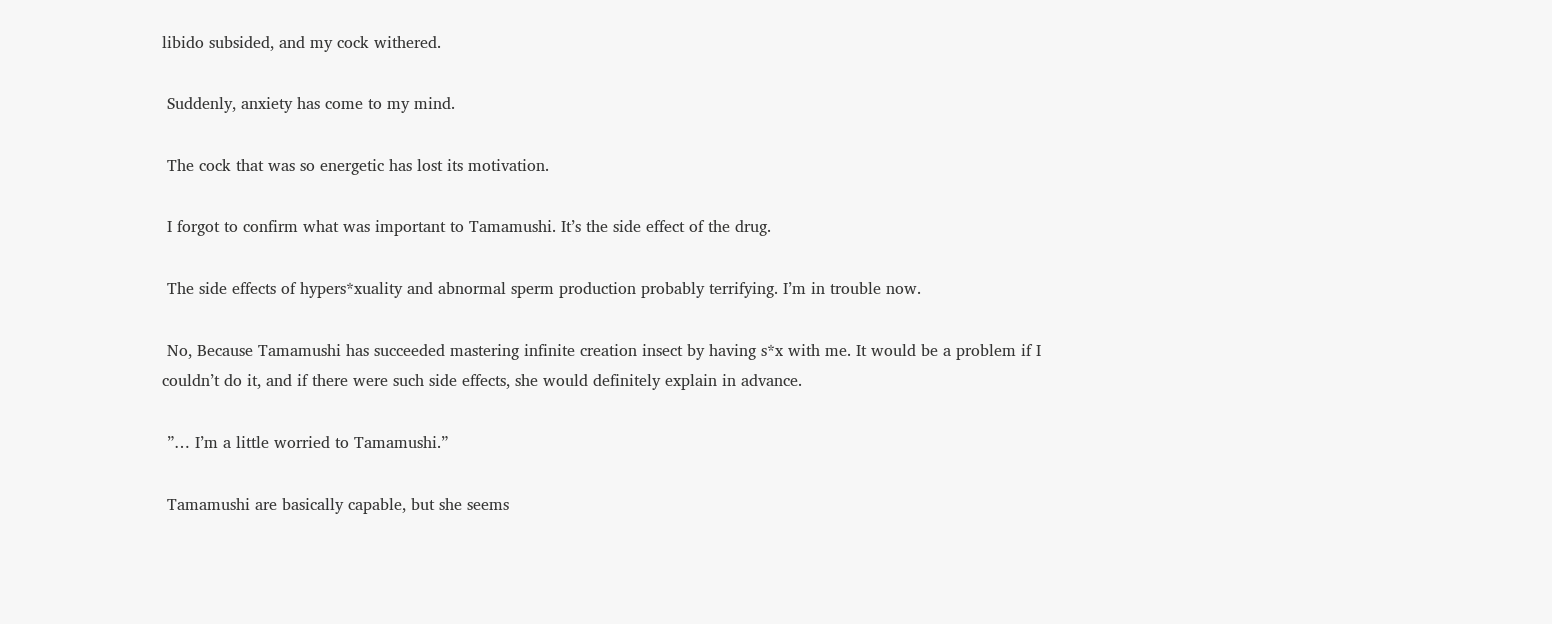libido subsided, and my cock withered.

 Suddenly, anxiety has come to my mind.

 The cock that was so energetic has lost its motivation.

 I forgot to confirm what was important to Tamamushi. It’s the side effect of the drug.

 The side effects of hypers*xuality and abnormal sperm production probably terrifying. I’m in trouble now.

 No, Because Tamamushi has succeeded mastering infinite creation insect by having s*x with me. It would be a problem if I couldn’t do it, and if there were such side effects, she would definitely explain in advance.

 ”… I’m a little worried to Tamamushi.”

 Tamamushi are basically capable, but she seems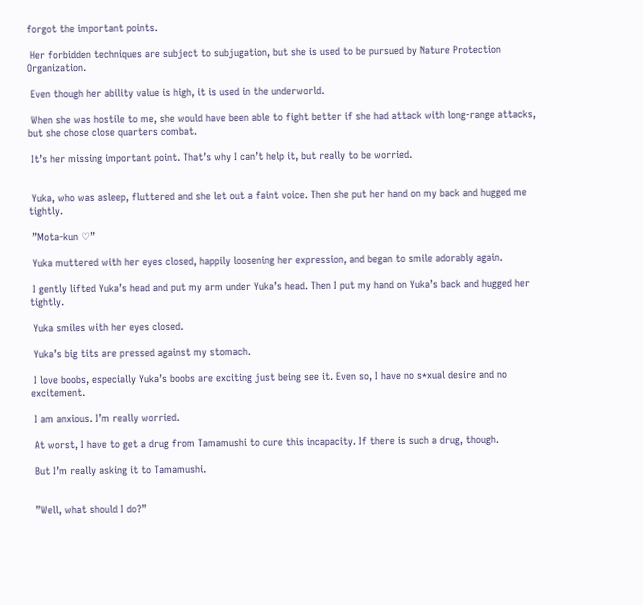forgot the important points.

 Her forbidden techniques are subject to subjugation, but she is used to be pursued by Nature Protection Organization.

 Even though her ability value is high, it is used in the underworld.

 When she was hostile to me, she would have been able to fight better if she had attack with long-range attacks, but she chose close quarters combat.

 It’s her missing important point. That’s why I can’t help it, but really to be worried.


 Yuka, who was asleep, fluttered and she let out a faint voice. Then she put her hand on my back and hugged me tightly.

 ”Mota-kun ♡”

 Yuka muttered with her eyes closed, happily loosening her expression, and began to smile adorably again.

 I gently lifted Yuka’s head and put my arm under Yuka’s head. Then I put my hand on Yuka’s back and hugged her tightly.

 Yuka smiles with her eyes closed.

 Yuka’s big tits are pressed against my stomach.

 I love boobs, especially Yuka’s boobs are exciting just being see it. Even so, I have no s*xual desire and no excitement.

 I am anxious. I’m really worried.

 At worst, I have to get a drug from Tamamushi to cure this incapacity. If there is such a drug, though.

 But I’m really asking it to Tamamushi.


 ”Well, what should I do?”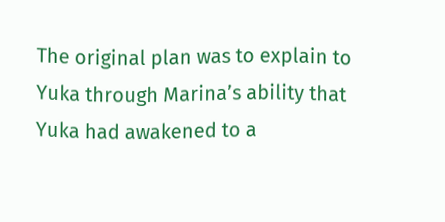The original plan was to explain to Yuka through Marina’s ability that Yuka had awakened to a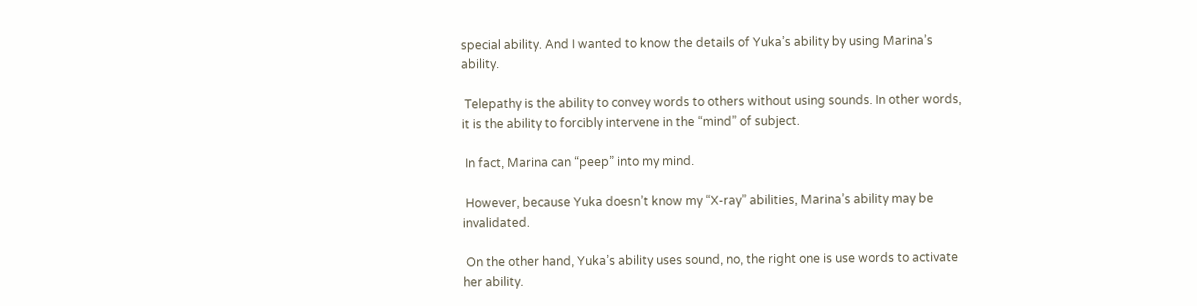special ability. And I wanted to know the details of Yuka’s ability by using Marina’s ability.

 Telepathy is the ability to convey words to others without using sounds. In other words, it is the ability to forcibly intervene in the “mind” of subject.

 In fact, Marina can “peep” into my mind.

 However, because Yuka doesn’t know my “X-ray” abilities, Marina’s ability may be invalidated.

 On the other hand, Yuka’s ability uses sound, no, the right one is use words to activate her ability.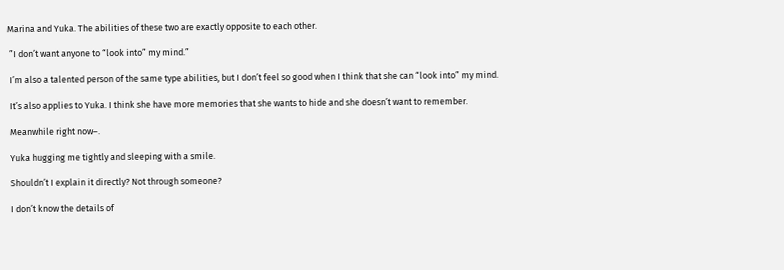Marina and Yuka. The abilities of these two are exactly opposite to each other.

 ”I don’t want anyone to “look into” my mind.”

 I’m also a talented person of the same type abilities, but I don’t feel so good when I think that she can “look into” my mind.

 It’s also applies to Yuka. I think she have more memories that she wants to hide and she doesn’t want to remember.

 Meanwhile right now–.

 Yuka hugging me tightly and sleeping with a smile.

 Shouldn’t I explain it directly? Not through someone?

 I don’t know the details of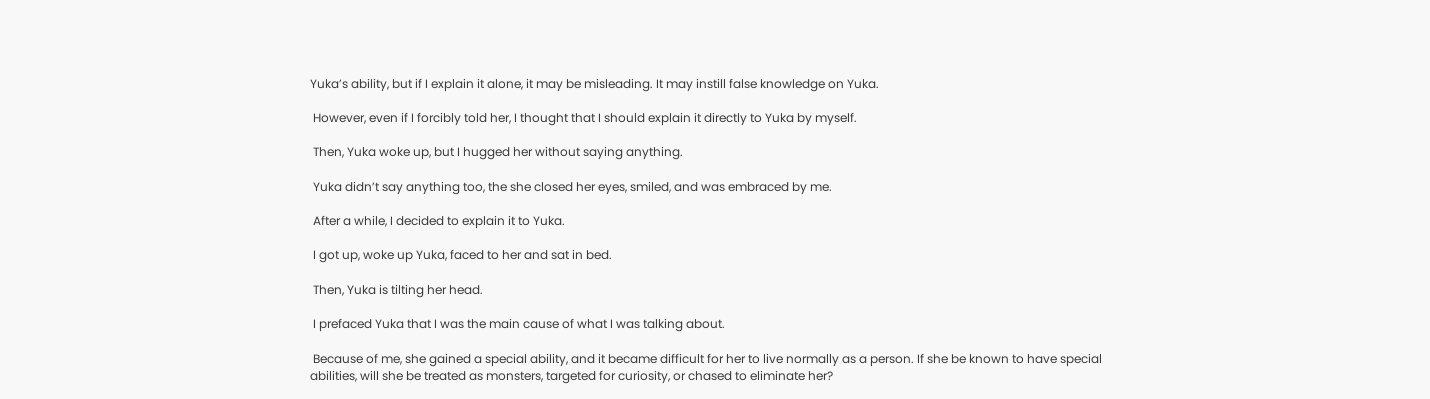Yuka’s ability, but if I explain it alone, it may be misleading. It may instill false knowledge on Yuka.

 However, even if I forcibly told her, I thought that I should explain it directly to Yuka by myself.

 Then, Yuka woke up, but I hugged her without saying anything.

 Yuka didn’t say anything too, the she closed her eyes, smiled, and was embraced by me.

 After a while, I decided to explain it to Yuka.

 I got up, woke up Yuka, faced to her and sat in bed.

 Then, Yuka is tilting her head.

 I prefaced Yuka that I was the main cause of what I was talking about.

 Because of me, she gained a special ability, and it became difficult for her to live normally as a person. If she be known to have special abilities, will she be treated as monsters, targeted for curiosity, or chased to eliminate her?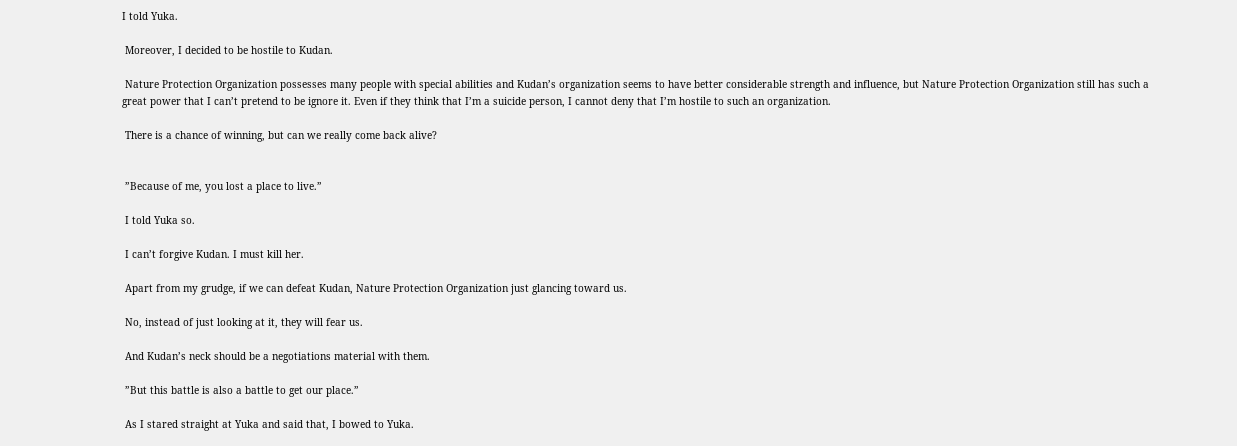I told Yuka.

 Moreover, I decided to be hostile to Kudan.

 Nature Protection Organization possesses many people with special abilities and Kudan’s organization seems to have better considerable strength and influence, but Nature Protection Organization still has such a great power that I can’t pretend to be ignore it. Even if they think that I’m a suicide person, I cannot deny that I’m hostile to such an organization.

 There is a chance of winning, but can we really come back alive?


 ”Because of me, you lost a place to live.”

 I told Yuka so.

 I can’t forgive Kudan. I must kill her.

 Apart from my grudge, if we can defeat Kudan, Nature Protection Organization just glancing toward us.

 No, instead of just looking at it, they will fear us.

 And Kudan’s neck should be a negotiations material with them.

 ”But this battle is also a battle to get our place.”

 As I stared straight at Yuka and said that, I bowed to Yuka.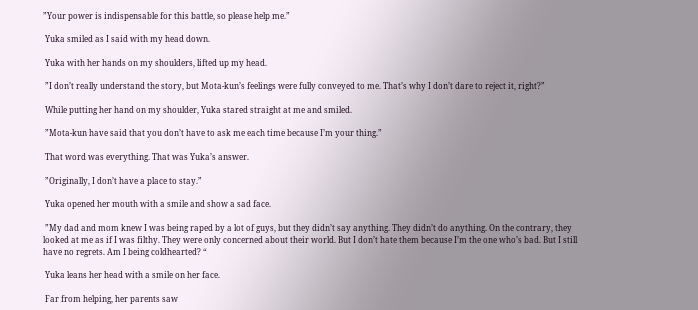”Your power is indispensable for this battle, so please help me.”

 Yuka smiled as I said with my head down.

 Yuka with her hands on my shoulders, lifted up my head.

 ”I don’t really understand the story, but Mota-kun’s feelings were fully conveyed to me. That’s why I don’t dare to reject it, right?”

 While putting her hand on my shoulder, Yuka stared straight at me and smiled.

 ”Mota-kun have said that you don’t have to ask me each time because I’m your thing.”

 That word was everything. That was Yuka’s answer.

 ”Originally, I don’t have a place to stay.”

 Yuka opened her mouth with a smile and show a sad face.

 ”My dad and mom knew I was being raped by a lot of guys, but they didn’t say anything. They didn’t do anything. On the contrary, they looked at me as if I was filthy. They were only concerned about their world. But I don’t hate them because I’m the one who’s bad. But I still have no regrets. Am I being coldhearted? “

 Yuka leans her head with a smile on her face.

 Far from helping, her parents saw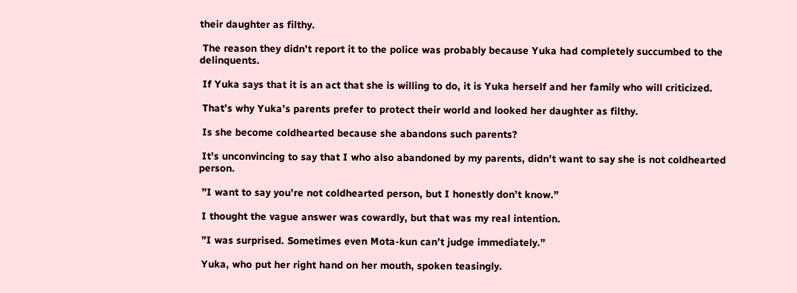their daughter as filthy.

 The reason they didn’t report it to the police was probably because Yuka had completely succumbed to the delinquents.

 If Yuka says that it is an act that she is willing to do, it is Yuka herself and her family who will criticized.

 That’s why Yuka’s parents prefer to protect their world and looked her daughter as filthy.

 Is she become coldhearted because she abandons such parents?

 It’s unconvincing to say that I who also abandoned by my parents, didn’t want to say she is not coldhearted person.

 ”I want to say you’re not coldhearted person, but I honestly don’t know.”

 I thought the vague answer was cowardly, but that was my real intention.

 ”I was surprised. Sometimes even Mota-kun can’t judge immediately.”

 Yuka, who put her right hand on her mouth, spoken teasingly.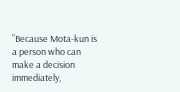”Because Mota-kun is a person who can make a decision immediately,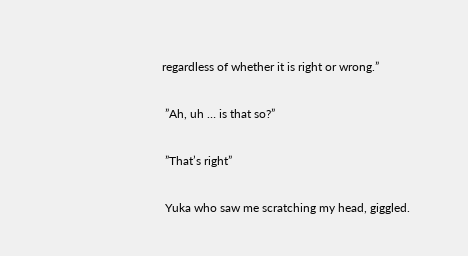regardless of whether it is right or wrong.”

 ”Ah, uh … is that so?”

 ”That’s right”

 Yuka who saw me scratching my head, giggled.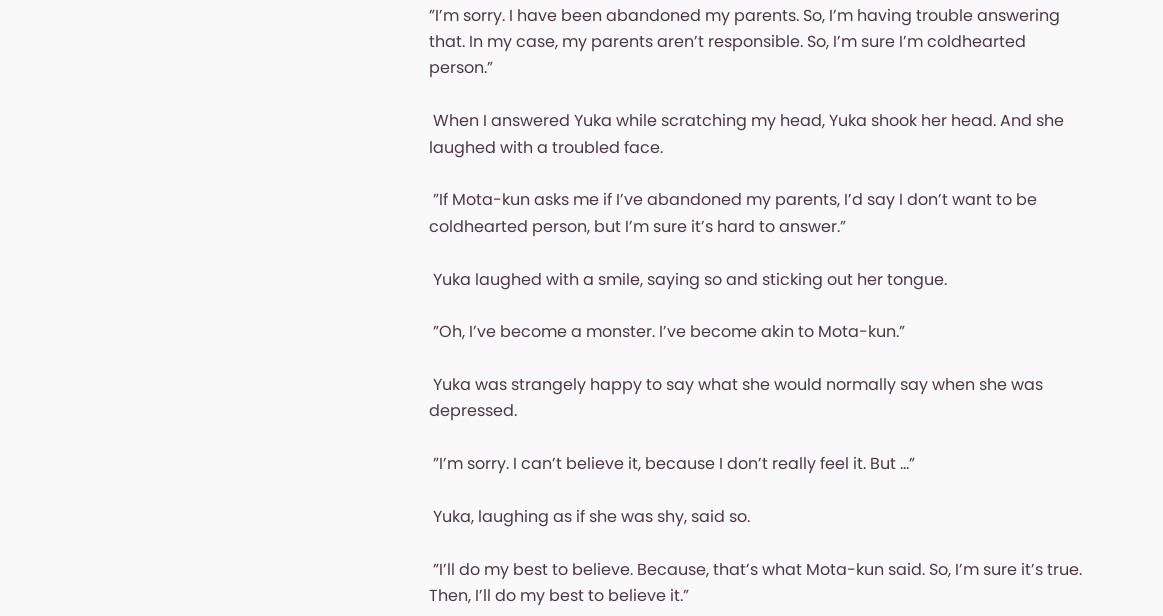”I’m sorry. I have been abandoned my parents. So, I’m having trouble answering that. In my case, my parents aren’t responsible. So, I’m sure I’m coldhearted person.”

 When I answered Yuka while scratching my head, Yuka shook her head. And she laughed with a troubled face.

 ”If Mota-kun asks me if I’ve abandoned my parents, I’d say I don’t want to be coldhearted person, but I’m sure it’s hard to answer.”

 Yuka laughed with a smile, saying so and sticking out her tongue.

 ”Oh, I’ve become a monster. I’ve become akin to Mota-kun.”

 Yuka was strangely happy to say what she would normally say when she was depressed.

 ”I’m sorry. I can’t believe it, because I don’t really feel it. But …”

 Yuka, laughing as if she was shy, said so.

 ”I’ll do my best to believe. Because, that’s what Mota-kun said. So, I’m sure it’s true. Then, I’ll do my best to believe it.”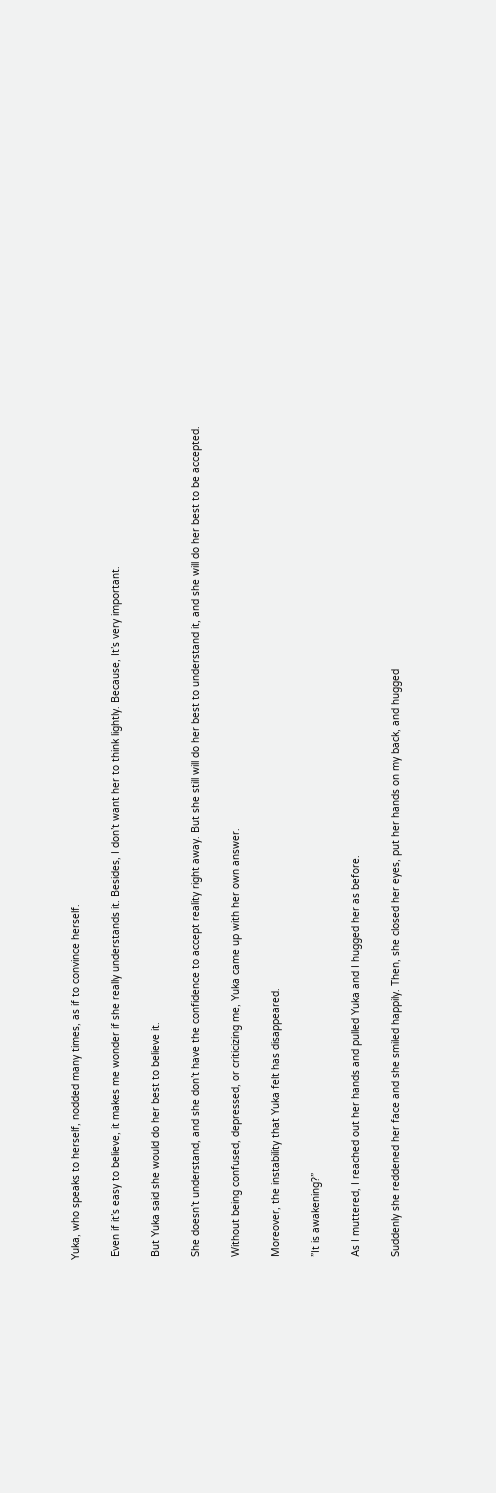Yuka, who speaks to herself, nodded many times, as if to convince herself.

 Even if it’s easy to believe, it makes me wonder if she really understands it. Besides, I don’t want her to think lightly. Because, It’s very important.

 But Yuka said she would do her best to believe it.

 She doesn’t understand, and she don’t have the confidence to accept reality right away. But she still will do her best to understand it, and she will do her best to be accepted.

 Without being confused, depressed, or criticizing me, Yuka came up with her own answer.

 Moreover, the instability that Yuka felt has disappeared.

 ”It is awakening?”

 As I muttered, I reached out her hands and pulled Yuka and I hugged her as before.

 Suddenly she reddened her face and she smiled happily. Then, she closed her eyes, put her hands on my back, and hugged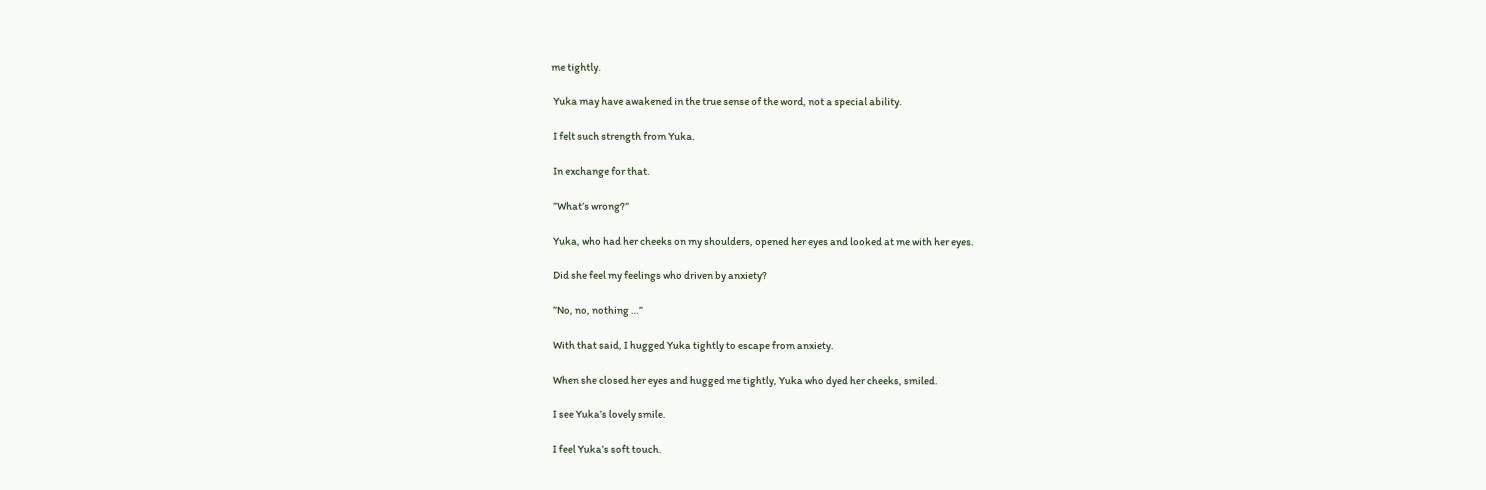me tightly.

 Yuka may have awakened in the true sense of the word, not a special ability.

 I felt such strength from Yuka.

 In exchange for that.

 ”What’s wrong?”

 Yuka, who had her cheeks on my shoulders, opened her eyes and looked at me with her eyes.

 Did she feel my feelings who driven by anxiety?

 ”No, no, nothing …”

 With that said, I hugged Yuka tightly to escape from anxiety.

 When she closed her eyes and hugged me tightly, Yuka who dyed her cheeks, smiled.

 I see Yuka’s lovely smile.

 I feel Yuka’s soft touch.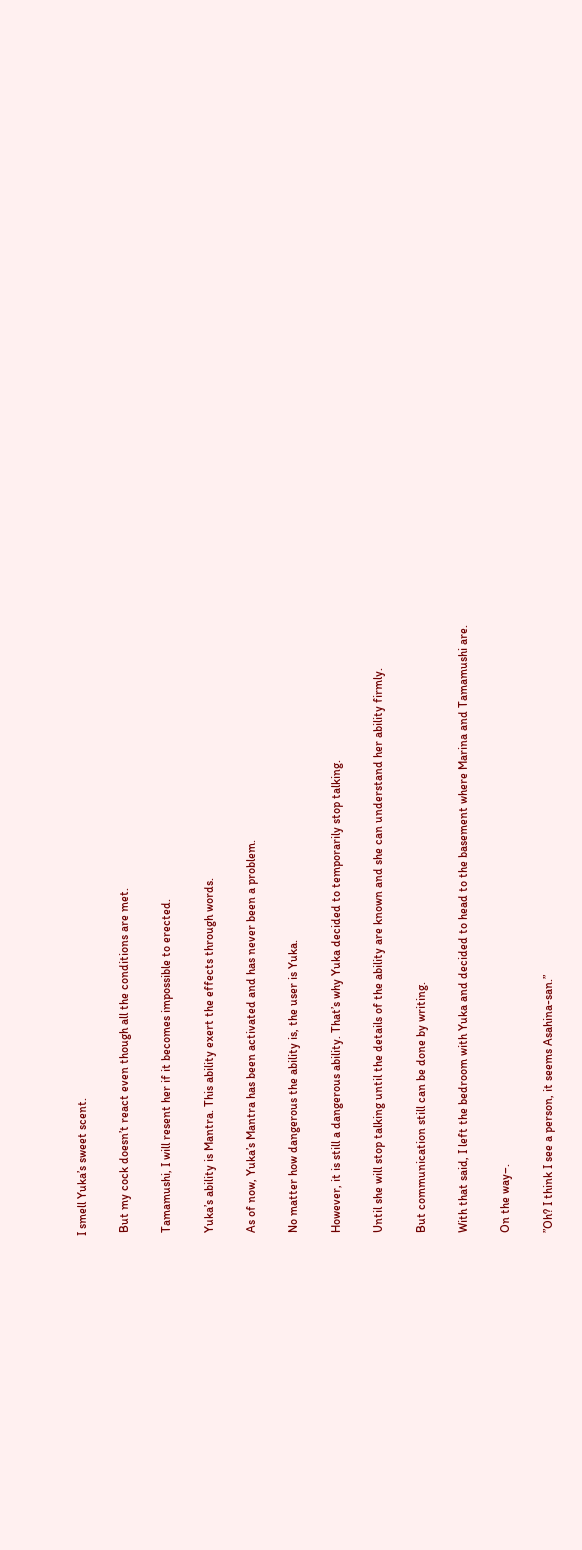I smell Yuka’s sweet scent.

 But my cock doesn’t react even though all the conditions are met.

 Tamamushi, I will resent her if it becomes impossible to erected.

 Yuka’s ability is Mantra. This ability exert the effects through words.

 As of now, Yuka’s Mantra has been activated and has never been a problem.

 No matter how dangerous the ability is, the user is Yuka.

 However, it is still a dangerous ability. That’s why Yuka decided to temporarily stop talking.

 Until she will stop talking until the details of the ability are known and she can understand her ability firmly.

 But communication still can be done by writing.

 With that said, I left the bedroom with Yuka and decided to head to the basement where Marina and Tamamushi are.

 On the way–.

 ”Oh? I think I see a person, it seems Asahina-san.”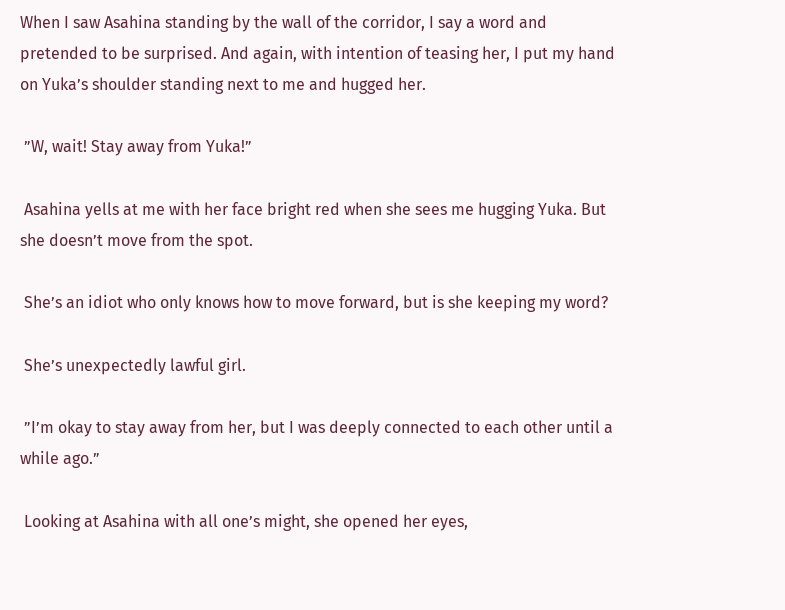When I saw Asahina standing by the wall of the corridor, I say a word and pretended to be surprised. And again, with intention of teasing her, I put my hand on Yuka’s shoulder standing next to me and hugged her.

 ”W, wait! Stay away from Yuka!”

 Asahina yells at me with her face bright red when she sees me hugging Yuka. But she doesn’t move from the spot.

 She’s an idiot who only knows how to move forward, but is she keeping my word?

 She’s unexpectedly lawful girl.

 ”I’m okay to stay away from her, but I was deeply connected to each other until a while ago.”

 Looking at Asahina with all one’s might, she opened her eyes,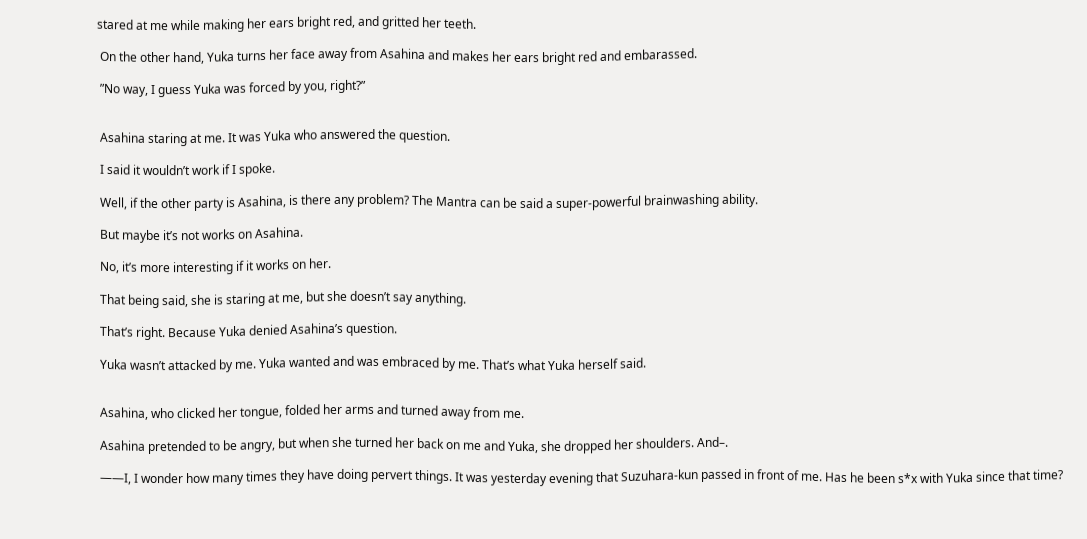stared at me while making her ears bright red, and gritted her teeth.

 On the other hand, Yuka turns her face away from Asahina and makes her ears bright red and embarassed.

 ”No way, I guess Yuka was forced by you, right?”


 Asahina staring at me. It was Yuka who answered the question.

 I said it wouldn’t work if I spoke.

 Well, if the other party is Asahina, is there any problem? The Mantra can be said a super-powerful brainwashing ability.

 But maybe it’s not works on Asahina.

 No, it’s more interesting if it works on her.

 That being said, she is staring at me, but she doesn’t say anything.

 That’s right. Because Yuka denied Asahina’s question.

 Yuka wasn’t attacked by me. Yuka wanted and was embraced by me. That’s what Yuka herself said.


 Asahina, who clicked her tongue, folded her arms and turned away from me.

 Asahina pretended to be angry, but when she turned her back on me and Yuka, she dropped her shoulders. And–.

 ――I, I wonder how many times they have doing pervert things. It was yesterday evening that Suzuhara-kun passed in front of me. Has he been s*x with Yuka since that time?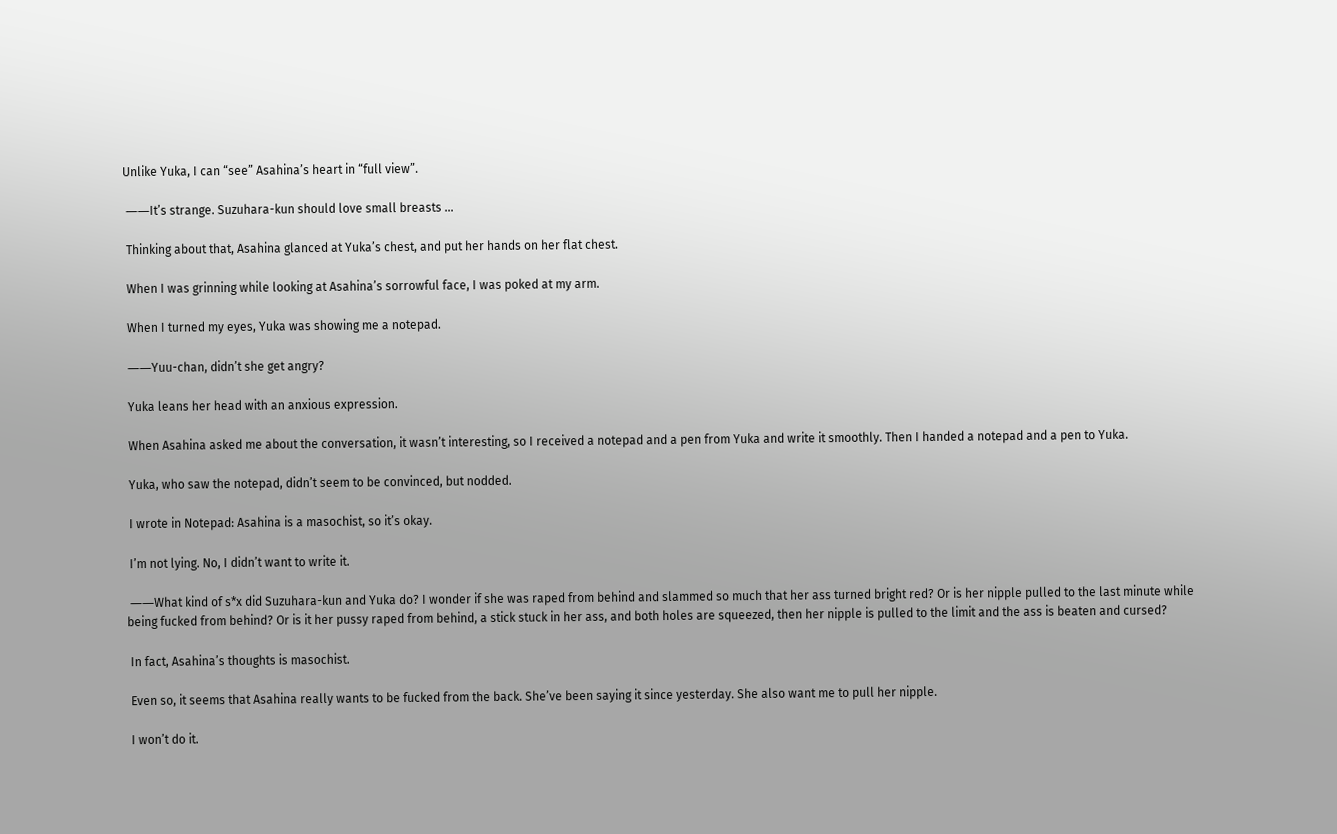Unlike Yuka, I can “see” Asahina’s heart in “full view”.

 ――It’s strange. Suzuhara-kun should love small breasts …

 Thinking about that, Asahina glanced at Yuka’s chest, and put her hands on her flat chest.

 When I was grinning while looking at Asahina’s sorrowful face, I was poked at my arm.

 When I turned my eyes, Yuka was showing me a notepad.

 ――Yuu-chan, didn’t she get angry?

 Yuka leans her head with an anxious expression.

 When Asahina asked me about the conversation, it wasn’t interesting, so I received a notepad and a pen from Yuka and write it smoothly. Then I handed a notepad and a pen to Yuka.

 Yuka, who saw the notepad, didn’t seem to be convinced, but nodded.

 I wrote in Notepad: Asahina is a masochist, so it’s okay.

 I’m not lying. No, I didn’t want to write it.

 ――What kind of s*x did Suzuhara-kun and Yuka do? I wonder if she was raped from behind and slammed so much that her ass turned bright red? Or is her nipple pulled to the last minute while being fucked from behind? Or is it her pussy raped from behind, a stick stuck in her ass, and both holes are squeezed, then her nipple is pulled to the limit and the ass is beaten and cursed?

 In fact, Asahina’s thoughts is masochist.

 Even so, it seems that Asahina really wants to be fucked from the back. She’ve been saying it since yesterday. She also want me to pull her nipple.

 I won’t do it.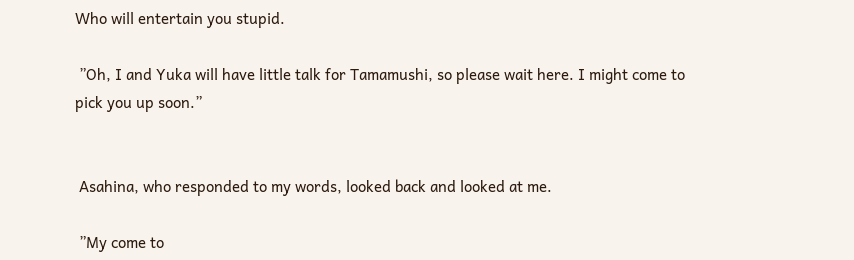Who will entertain you stupid.

 ”Oh, I and Yuka will have little talk for Tamamushi, so please wait here. I might come to pick you up soon.”


 Asahina, who responded to my words, looked back and looked at me.

 ”My come to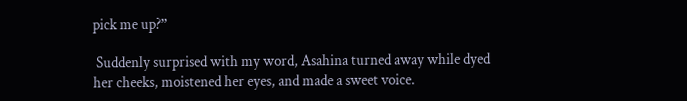pick me up?”

 Suddenly surprised with my word, Asahina turned away while dyed her cheeks, moistened her eyes, and made a sweet voice.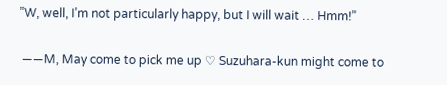”W, well, I’m not particularly happy, but I will wait … Hmm!”

 ――M, May come to pick me up ♡ Suzuhara-kun might come to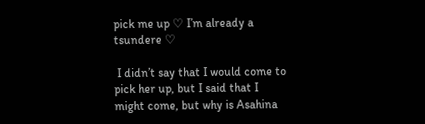pick me up ♡ I’m already a tsundere ♡

 I didn’t say that I would come to pick her up, but I said that I might come, but why is Asahina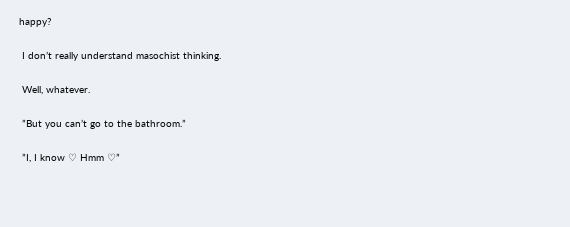happy?

 I don’t really understand masochist thinking.

 Well, whatever.

 ”But you can’t go to the bathroom.”

 ”I, I know ♡ Hmm ♡”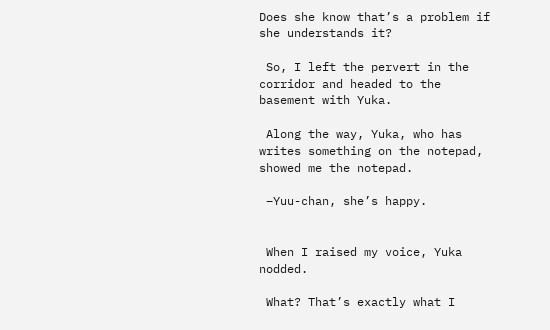Does she know that’s a problem if she understands it?

 So, I left the pervert in the corridor and headed to the basement with Yuka.

 Along the way, Yuka, who has writes something on the notepad, showed me the notepad.

 –Yuu-chan, she’s happy.


 When I raised my voice, Yuka nodded.

 What? That’s exactly what I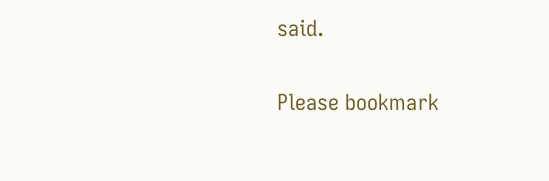said.

Please bookmark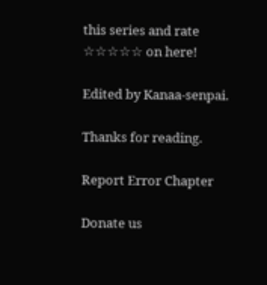this series and rate ☆☆☆☆☆ on here!

Edited by Kanaa-senpai.

Thanks for reading.

Report Error Chapter

Donate us